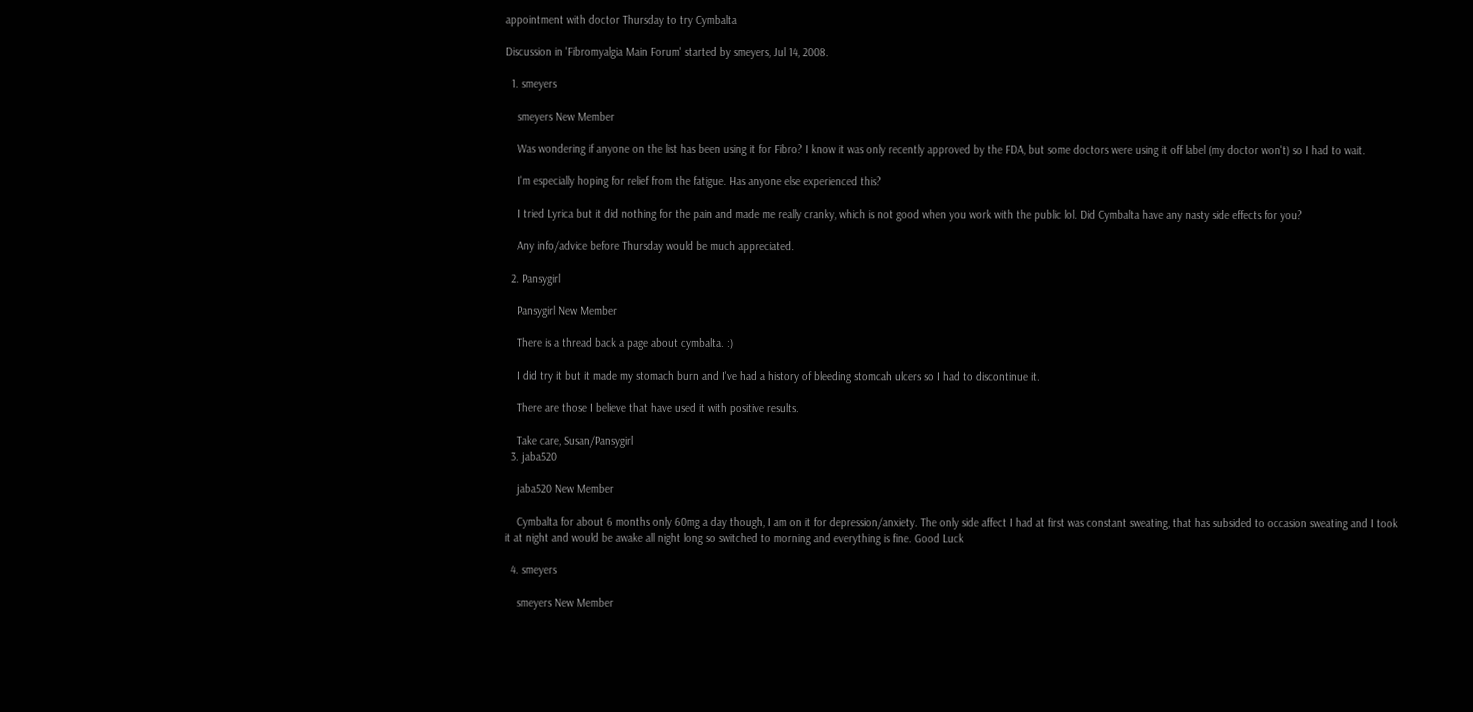appointment with doctor Thursday to try Cymbalta

Discussion in 'Fibromyalgia Main Forum' started by smeyers, Jul 14, 2008.

  1. smeyers

    smeyers New Member

    Was wondering if anyone on the list has been using it for Fibro? I know it was only recently approved by the FDA, but some doctors were using it off label (my doctor won't) so I had to wait.

    I'm especially hoping for relief from the fatigue. Has anyone else experienced this?

    I tried Lyrica but it did nothing for the pain and made me really cranky, which is not good when you work with the public lol. Did Cymbalta have any nasty side effects for you?

    Any info/advice before Thursday would be much appreciated.

  2. Pansygirl

    Pansygirl New Member

    There is a thread back a page about cymbalta. :)

    I did try it but it made my stomach burn and I've had a history of bleeding stomcah ulcers so I had to discontinue it.

    There are those I believe that have used it with positive results.

    Take care, Susan/Pansygirl
  3. jaba520

    jaba520 New Member

    Cymbalta for about 6 months only 60mg a day though, I am on it for depression/anxiety. The only side affect I had at first was constant sweating, that has subsided to occasion sweating and I took it at night and would be awake all night long so switched to morning and everything is fine. Good Luck

  4. smeyers

    smeyers New Member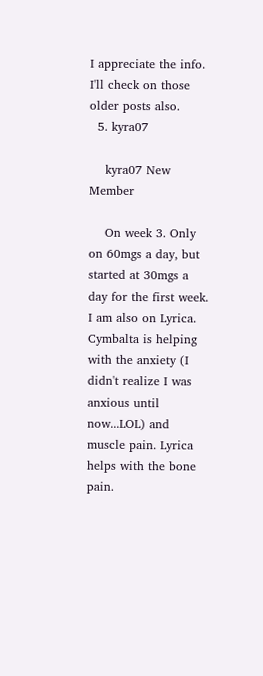I appreciate the info. I'll check on those older posts also.
  5. kyra07

    kyra07 New Member

    On week 3. Only on 60mgs a day, but started at 30mgs a day for the first week. I am also on Lyrica. Cymbalta is helping with the anxiety (I didn't realize I was anxious until now...LOL) and muscle pain. Lyrica helps with the bone pain.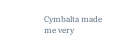Cymbalta made me very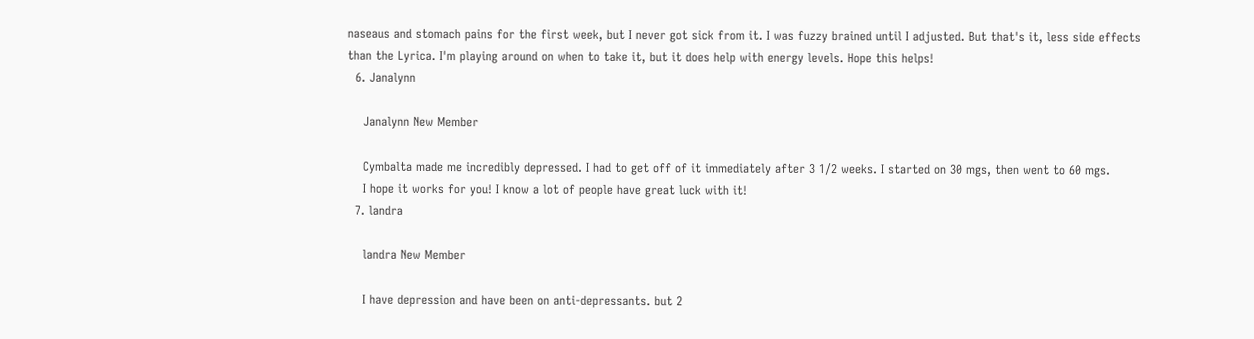naseaus and stomach pains for the first week, but I never got sick from it. I was fuzzy brained until I adjusted. But that's it, less side effects than the Lyrica. I'm playing around on when to take it, but it does help with energy levels. Hope this helps!
  6. Janalynn

    Janalynn New Member

    Cymbalta made me incredibly depressed. I had to get off of it immediately after 3 1/2 weeks. I started on 30 mgs, then went to 60 mgs.
    I hope it works for you! I know a lot of people have great luck with it!
  7. landra

    landra New Member

    I have depression and have been on anti-depressants. but 2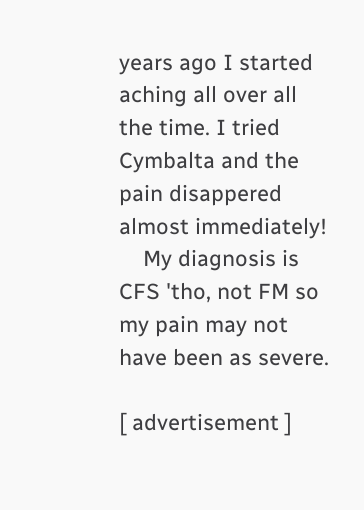years ago I started aching all over all the time. I tried Cymbalta and the pain disappered almost immediately!
    My diagnosis is CFS 'tho, not FM so my pain may not have been as severe.

[ advertisement ]